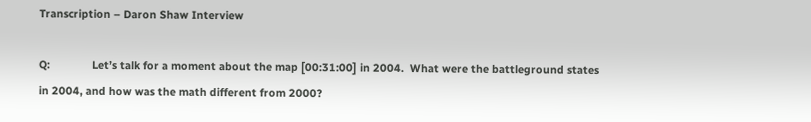Transcription – Daron Shaw Interview

Q:              Let’s talk for a moment about the map [00:31:00] in 2004.  What were the battleground states in 2004, and how was the math different from 2000?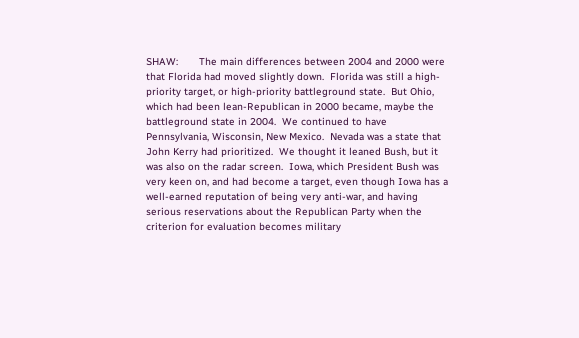SHAW:       The main differences between 2004 and 2000 were that Florida had moved slightly down.  Florida was still a high-priority target, or high-priority battleground state.  But Ohio, which had been lean-Republican in 2000 became, maybe the battleground state in 2004.  We continued to have Pennsylvania, Wisconsin, New Mexico.  Nevada was a state that John Kerry had prioritized.  We thought it leaned Bush, but it was also on the radar screen.  Iowa, which President Bush was very keen on, and had become a target, even though Iowa has a well-earned reputation of being very anti-war, and having serious reservations about the Republican Party when the criterion for evaluation becomes military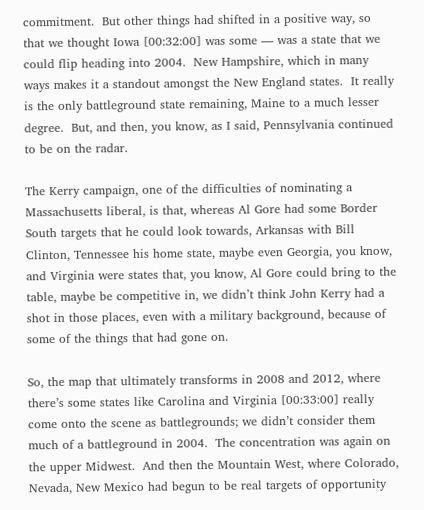commitment.  But other things had shifted in a positive way, so that we thought Iowa [00:32:00] was some — was a state that we could flip heading into 2004.  New Hampshire, which in many ways makes it a standout amongst the New England states.  It really is the only battleground state remaining, Maine to a much lesser degree.  But, and then, you know, as I said, Pennsylvania continued to be on the radar.

The Kerry campaign, one of the difficulties of nominating a Massachusetts liberal, is that, whereas Al Gore had some Border South targets that he could look towards, Arkansas with Bill Clinton, Tennessee his home state, maybe even Georgia, you know, and Virginia were states that, you know, Al Gore could bring to the table, maybe be competitive in, we didn’t think John Kerry had a shot in those places, even with a military background, because of some of the things that had gone on.

So, the map that ultimately transforms in 2008 and 2012, where there’s some states like Carolina and Virginia [00:33:00] really come onto the scene as battlegrounds; we didn’t consider them much of a battleground in 2004.  The concentration was again on the upper Midwest.  And then the Mountain West, where Colorado, Nevada, New Mexico had begun to be real targets of opportunity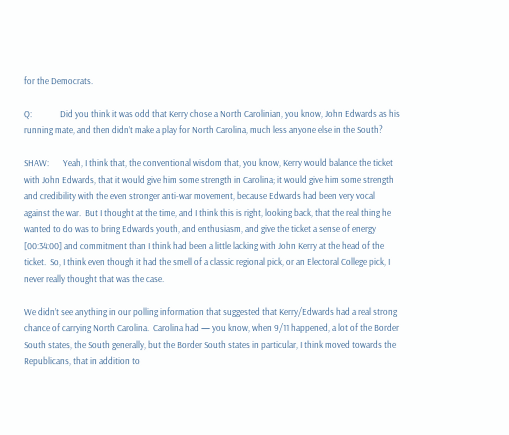for the Democrats.

Q:              Did you think it was odd that Kerry chose a North Carolinian, you know, John Edwards as his running mate, and then didn’t make a play for North Carolina, much less anyone else in the South?

SHAW:       Yeah, I think that, the conventional wisdom that, you know, Kerry would balance the ticket with John Edwards, that it would give him some strength in Carolina; it would give him some strength and credibility with the even stronger anti-war movement, because Edwards had been very vocal against the war.  But I thought at the time, and I think this is right, looking back, that the real thing he wanted to do was to bring Edwards youth, and enthusiasm, and give the ticket a sense of energy  [00:34:00] and commitment than I think had been a little lacking with John Kerry at the head of the ticket.  So, I think even though it had the smell of a classic regional pick, or an Electoral College pick, I never really thought that was the case.

We didn’t see anything in our polling information that suggested that Kerry/Edwards had a real strong chance of carrying North Carolina.  Carolina had — you know, when 9/11 happened, a lot of the Border South states, the South generally, but the Border South states in particular, I think moved towards the Republicans, that in addition to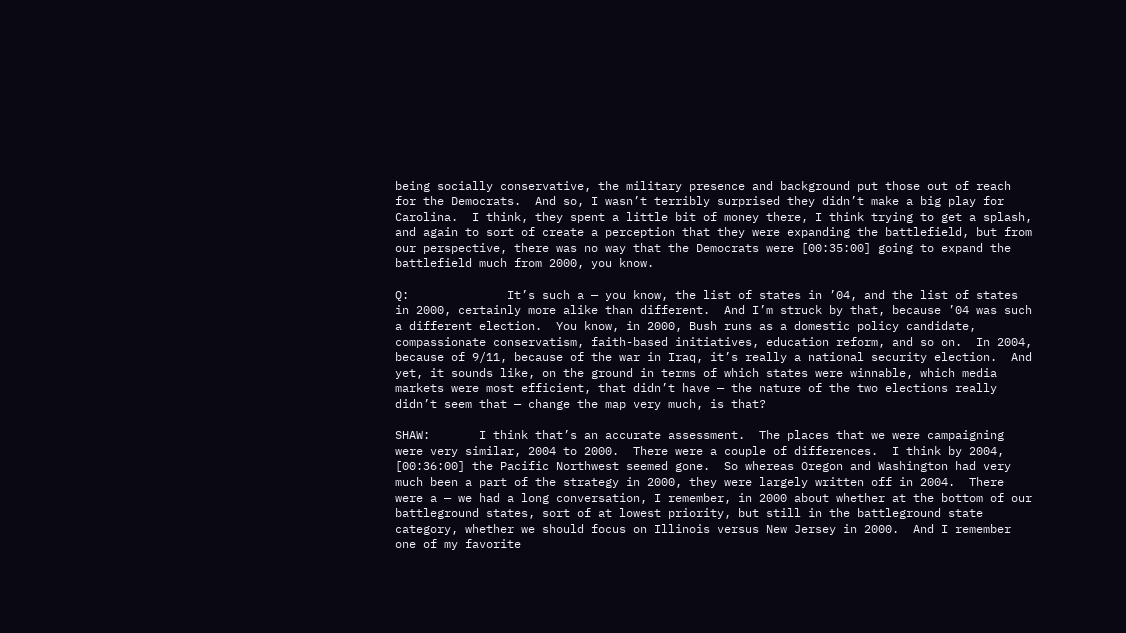being socially conservative, the military presence and background put those out of reach for the Democrats.  And so, I wasn’t terribly surprised they didn’t make a big play for Carolina.  I think, they spent a little bit of money there, I think trying to get a splash, and again to sort of create a perception that they were expanding the battlefield, but from our perspective, there was no way that the Democrats were [00:35:00] going to expand the battlefield much from 2000, you know.

Q:              It’s such a — you know, the list of states in ’04, and the list of states in 2000, certainly more alike than different.  And I’m struck by that, because ’04 was such a different election.  You know, in 2000, Bush runs as a domestic policy candidate, compassionate conservatism, faith-based initiatives, education reform, and so on.  In 2004, because of 9/11, because of the war in Iraq, it’s really a national security election.  And yet, it sounds like, on the ground in terms of which states were winnable, which media markets were most efficient, that didn’t have — the nature of the two elections really didn’t seem that — change the map very much, is that?

SHAW:       I think that’s an accurate assessment.  The places that we were campaigning were very similar, 2004 to 2000.  There were a couple of differences.  I think by 2004, [00:36:00] the Pacific Northwest seemed gone.  So whereas Oregon and Washington had very much been a part of the strategy in 2000, they were largely written off in 2004.  There were a — we had a long conversation, I remember, in 2000 about whether at the bottom of our battleground states, sort of at lowest priority, but still in the battleground state category, whether we should focus on Illinois versus New Jersey in 2000.  And I remember one of my favorite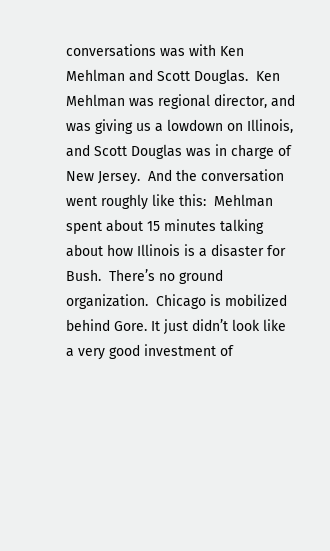conversations was with Ken Mehlman and Scott Douglas.  Ken Mehlman was regional director, and was giving us a lowdown on Illinois, and Scott Douglas was in charge of New Jersey.  And the conversation went roughly like this:  Mehlman spent about 15 minutes talking about how Illinois is a disaster for Bush.  There’s no ground organization.  Chicago is mobilized behind Gore. It just didn’t look like a very good investment of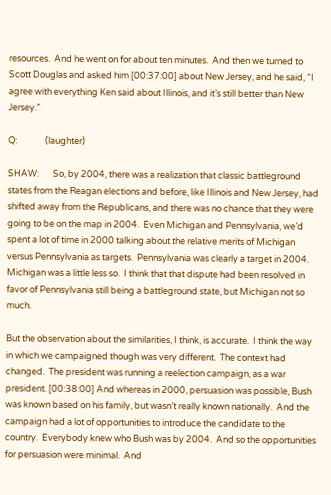resources.  And he went on for about ten minutes.  And then we turned to Scott Douglas and asked him [00:37:00] about New Jersey, and he said, “I agree with everything Ken said about Illinois, and it’s still better than New Jersey.”

Q:              (laughter)

SHAW:       So, by 2004, there was a realization that classic battleground states from the Reagan elections and before, like Illinois and New Jersey, had shifted away from the Republicans, and there was no chance that they were going to be on the map in 2004.  Even Michigan and Pennsylvania, we’d spent a lot of time in 2000 talking about the relative merits of Michigan versus Pennsylvania as targets.  Pennsylvania was clearly a target in 2004.  Michigan was a little less so.  I think that that dispute had been resolved in favor of Pennsylvania still being a battleground state, but Michigan not so much.

But the observation about the similarities, I think, is accurate.  I think the way in which we campaigned though was very different.  The context had changed.  The president was running a reelection campaign, as a war president. [00:38:00] And whereas in 2000, persuasion was possible, Bush was known based on his family, but wasn’t really known nationally.  And the campaign had a lot of opportunities to introduce the candidate to the country.  Everybody knew who Bush was by 2004.  And so the opportunities for persuasion were minimal.  And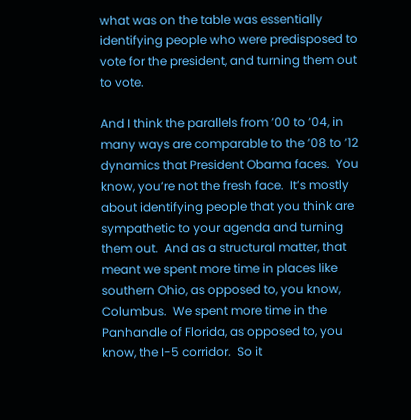what was on the table was essentially identifying people who were predisposed to vote for the president, and turning them out to vote.

And I think the parallels from ’00 to ’04, in many ways are comparable to the ’08 to ’12 dynamics that President Obama faces.  You know, you’re not the fresh face.  It’s mostly about identifying people that you think are sympathetic to your agenda and turning them out.  And as a structural matter, that meant we spent more time in places like southern Ohio, as opposed to, you know, Columbus.  We spent more time in the Panhandle of Florida, as opposed to, you know, the I-5 corridor.  So it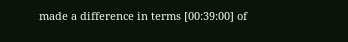made a difference in terms [00:39:00] of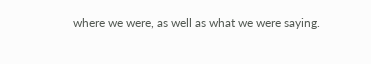where we were, as well as what we were saying.